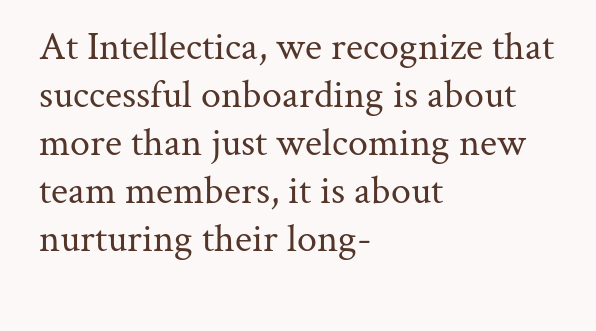At Intellectica, we recognize that successful onboarding is about more than just welcoming new team members, it is about nurturing their long-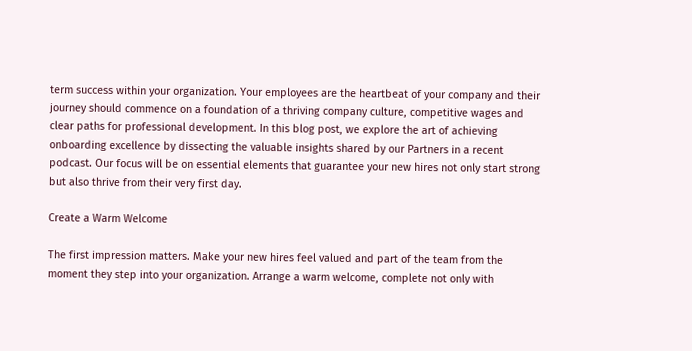term success within your organization. Your employees are the heartbeat of your company and their journey should commence on a foundation of a thriving company culture, competitive wages and clear paths for professional development. In this blog post, we explore the art of achieving onboarding excellence by dissecting the valuable insights shared by our Partners in a recent podcast. Our focus will be on essential elements that guarantee your new hires not only start strong but also thrive from their very first day.

Create a Warm Welcome

The first impression matters. Make your new hires feel valued and part of the team from the moment they step into your organization. Arrange a warm welcome, complete not only with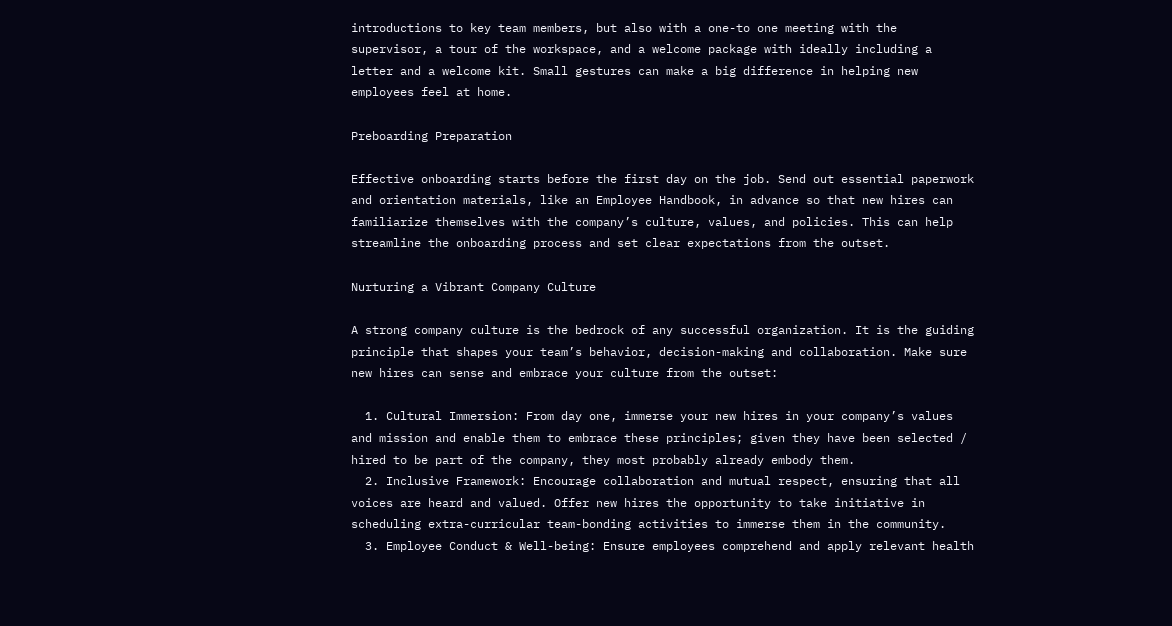introductions to key team members, but also with a one-to one meeting with the supervisor, a tour of the workspace, and a welcome package with ideally including a letter and a welcome kit. Small gestures can make a big difference in helping new employees feel at home.

Preboarding Preparation

Effective onboarding starts before the first day on the job. Send out essential paperwork and orientation materials, like an Employee Handbook, in advance so that new hires can familiarize themselves with the company’s culture, values, and policies. This can help streamline the onboarding process and set clear expectations from the outset.

Nurturing a Vibrant Company Culture

A strong company culture is the bedrock of any successful organization. It is the guiding principle that shapes your team’s behavior, decision-making and collaboration. Make sure new hires can sense and embrace your culture from the outset:

  1. Cultural Immersion: From day one, immerse your new hires in your company’s values and mission and enable them to embrace these principles; given they have been selected / hired to be part of the company, they most probably already embody them.
  2. Inclusive Framework: Encourage collaboration and mutual respect, ensuring that all voices are heard and valued. Offer new hires the opportunity to take initiative in scheduling extra-curricular team-bonding activities to immerse them in the community.
  3. Employee Conduct & Well-being: Ensure employees comprehend and apply relevant health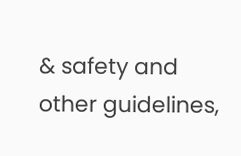& safety and other guidelines,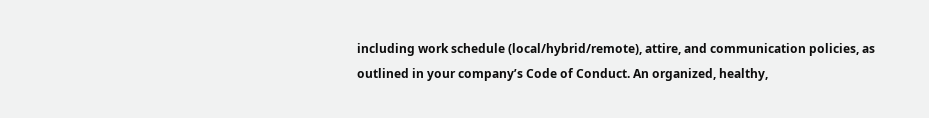including work schedule (local/hybrid/remote), attire, and communication policies, as outlined in your company’s Code of Conduct. An organized, healthy,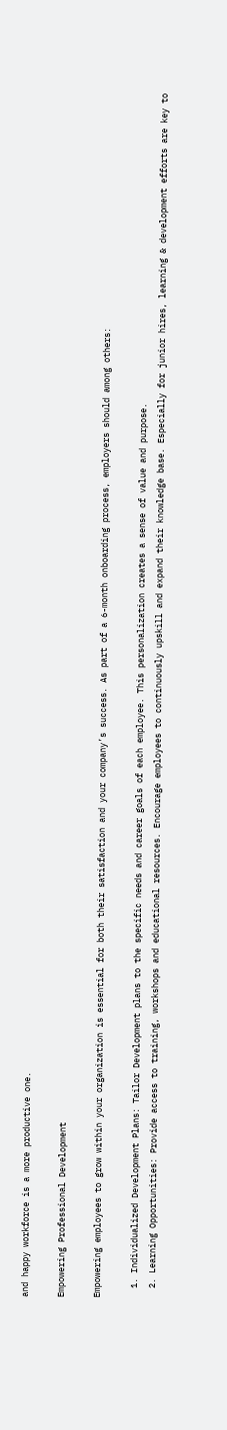and happy workforce is a more productive one.

Empowering Professional Development

Empowering employees to grow within your organization is essential for both their satisfaction and your company’s success. As part of a 6-month onboarding process, employers should among others:

  1. Individualized Development Plans: Tailor Development plans to the specific needs and career goals of each employee. This personalization creates a sense of value and purpose.
  2. Learning Opportunities: Provide access to training, workshops and educational resources. Encourage employees to continuously upskill and expand their knowledge base. Especially for junior hires, learning & development efforts are key to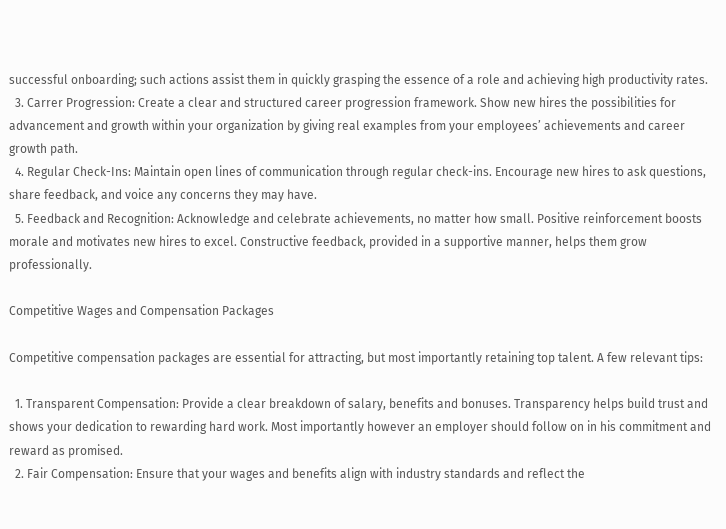successful onboarding; such actions assist them in quickly grasping the essence of a role and achieving high productivity rates.
  3. Carrer Progression: Create a clear and structured career progression framework. Show new hires the possibilities for advancement and growth within your organization by giving real examples from your employees’ achievements and career growth path.
  4. Regular Check-Ins: Maintain open lines of communication through regular check-ins. Encourage new hires to ask questions, share feedback, and voice any concerns they may have.
  5. Feedback and Recognition: Acknowledge and celebrate achievements, no matter how small. Positive reinforcement boosts morale and motivates new hires to excel. Constructive feedback, provided in a supportive manner, helps them grow professionally.

Competitive Wages and Compensation Packages

Competitive compensation packages are essential for attracting, but most importantly retaining top talent. A few relevant tips:

  1. Transparent Compensation: Provide a clear breakdown of salary, benefits and bonuses. Transparency helps build trust and shows your dedication to rewarding hard work. Most importantly however an employer should follow on in his commitment and reward as promised.
  2. Fair Compensation: Ensure that your wages and benefits align with industry standards and reflect the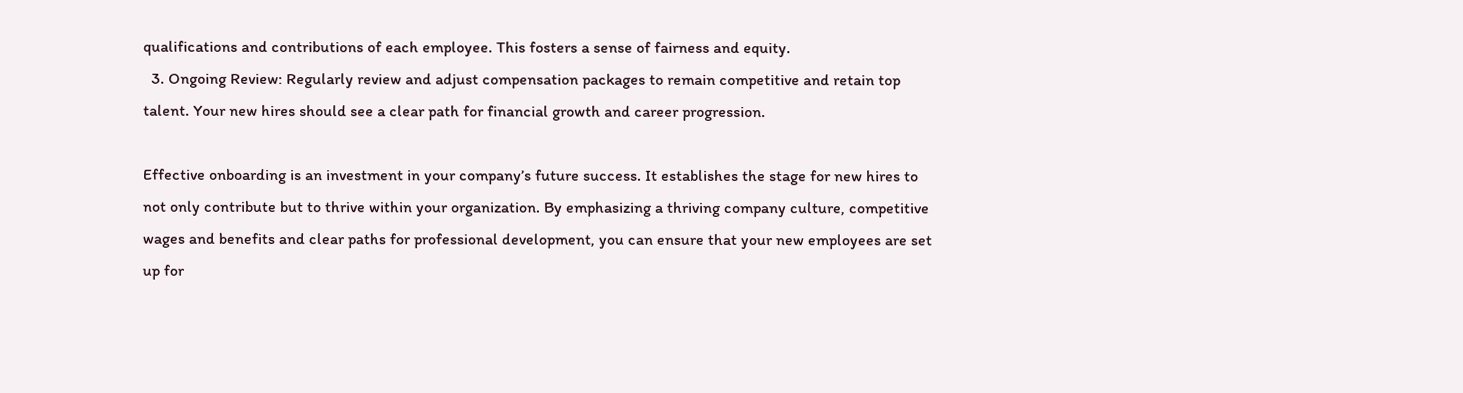qualifications and contributions of each employee. This fosters a sense of fairness and equity.
  3. Ongoing Review: Regularly review and adjust compensation packages to remain competitive and retain top talent. Your new hires should see a clear path for financial growth and career progression.

Effective onboarding is an investment in your company’s future success. It establishes the stage for new hires to not only contribute but to thrive within your organization. By emphasizing a thriving company culture, competitive wages and benefits and clear paths for professional development, you can ensure that your new employees are set up for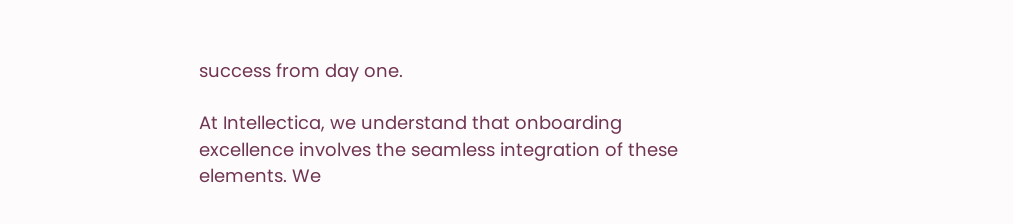success from day one.

At Intellectica, we understand that onboarding excellence involves the seamless integration of these elements. We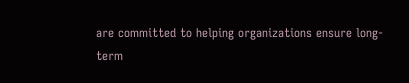are committed to helping organizations ensure long-term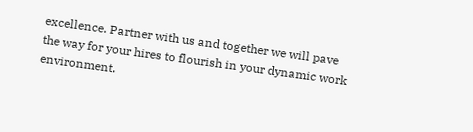excellence. Partner with us and together we will pave the way for your hires to flourish in your dynamic work environment.